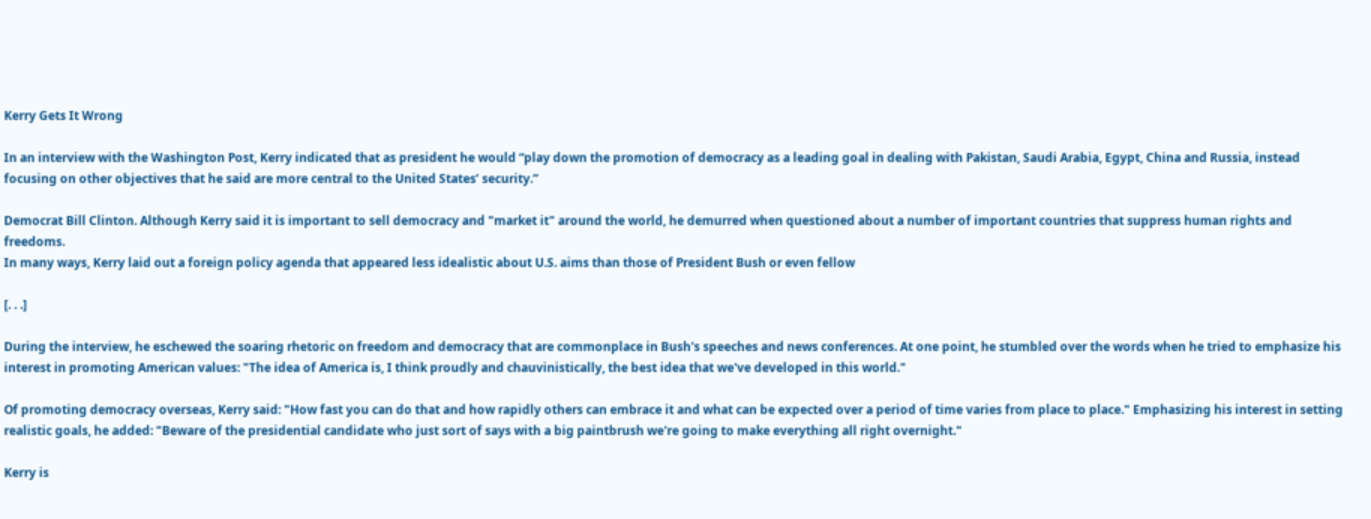Kerry Gets It Wrong

In an interview with the Washington Post, Kerry indicated that as president he would “play down the promotion of democracy as a leading goal in dealing with Pakistan, Saudi Arabia, Egypt, China and Russia, instead focusing on other objectives that he said are more central to the United States’ security.”

Democrat Bill Clinton. Although Kerry said it is important to sell democracy and "market it" around the world, he demurred when questioned about a number of important countries that suppress human rights and freedoms.
In many ways, Kerry laid out a foreign policy agenda that appeared less idealistic about U.S. aims than those of President Bush or even fellow

[. . .]

During the interview, he eschewed the soaring rhetoric on freedom and democracy that are commonplace in Bush's speeches and news conferences. At one point, he stumbled over the words when he tried to emphasize his interest in promoting American values: "The idea of America is, I think proudly and chauvinistically, the best idea that we've developed in this world."

Of promoting democracy overseas, Kerry said: "How fast you can do that and how rapidly others can embrace it and what can be expected over a period of time varies from place to place." Emphasizing his interest in setting realistic goals, he added: "Beware of the presidential candidate who just sort of says with a big paintbrush we're going to make everything all right overnight."

Kerry is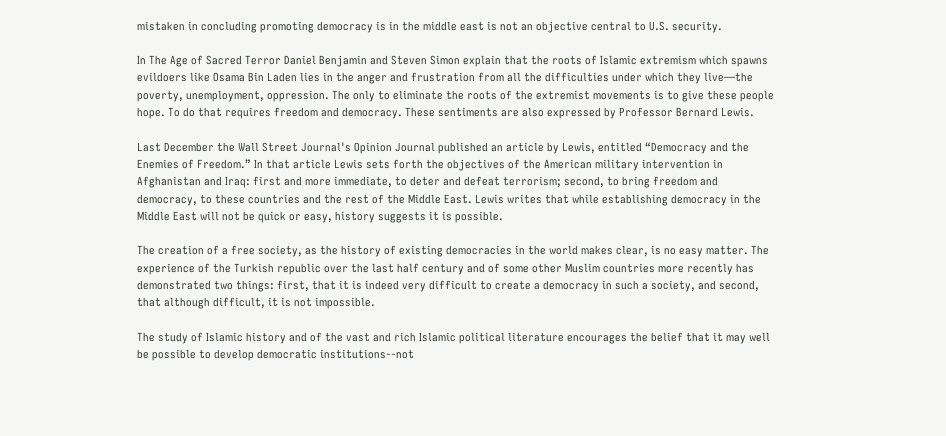mistaken in concluding promoting democracy is in the middle east is not an objective central to U.S. security.

In The Age of Sacred Terror Daniel Benjamin and Steven Simon explain that the roots of Islamic extremism which spawns evildoers like Osama Bin Laden lies in the anger and frustration from all the difficulties under which they live—the poverty, unemployment, oppression. The only to eliminate the roots of the extremist movements is to give these people hope. To do that requires freedom and democracy. These sentiments are also expressed by Professor Bernard Lewis.

Last December the Wall Street Journal's Opinion Journal published an article by Lewis, entitled “Democracy and the Enemies of Freedom.” In that article Lewis sets forth the objectives of the American military intervention in Afghanistan and Iraq: first and more immediate, to deter and defeat terrorism; second, to bring freedom and democracy, to these countries and the rest of the Middle East. Lewis writes that while establishing democracy in the Middle East will not be quick or easy, history suggests it is possible.

The creation of a free society, as the history of existing democracies in the world makes clear, is no easy matter. The experience of the Turkish republic over the last half century and of some other Muslim countries more recently has demonstrated two things: first, that it is indeed very difficult to create a democracy in such a society, and second, that although difficult, it is not impossible.

The study of Islamic history and of the vast and rich Islamic political literature encourages the belief that it may well be possible to develop democratic institutions--not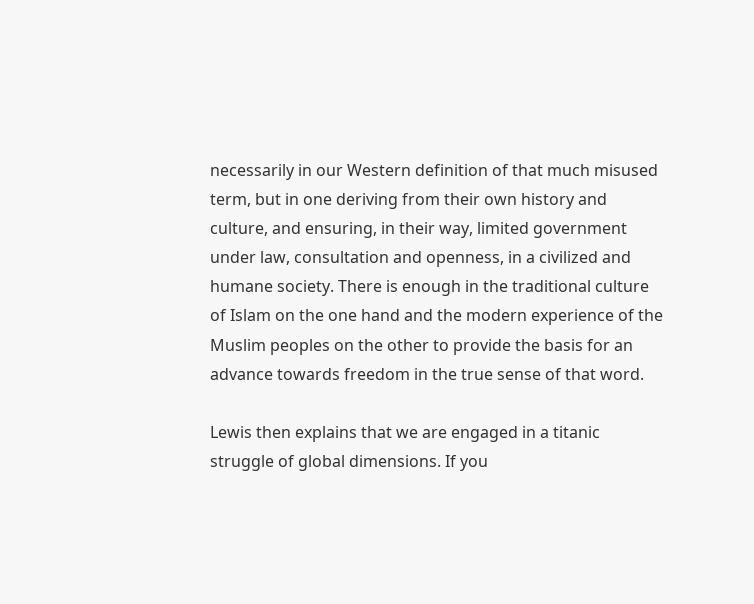necessarily in our Western definition of that much misused term, but in one deriving from their own history and culture, and ensuring, in their way, limited government under law, consultation and openness, in a civilized and humane society. There is enough in the traditional culture of Islam on the one hand and the modern experience of the Muslim peoples on the other to provide the basis for an advance towards freedom in the true sense of that word.

Lewis then explains that we are engaged in a titanic struggle of global dimensions. If you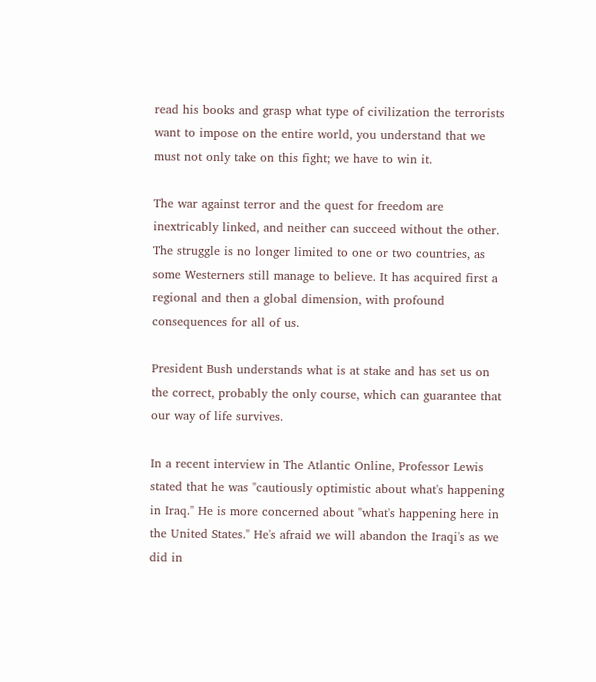read his books and grasp what type of civilization the terrorists want to impose on the entire world, you understand that we must not only take on this fight; we have to win it.

The war against terror and the quest for freedom are inextricably linked, and neither can succeed without the other. The struggle is no longer limited to one or two countries, as some Westerners still manage to believe. It has acquired first a regional and then a global dimension, with profound consequences for all of us.

President Bush understands what is at stake and has set us on the correct, probably the only course, which can guarantee that our way of life survives.

In a recent interview in The Atlantic Online, Professor Lewis stated that he was "cautiously optimistic about what's happening in Iraq." He is more concerned about "what's happening here in the United States." He's afraid we will abandon the Iraqi's as we did in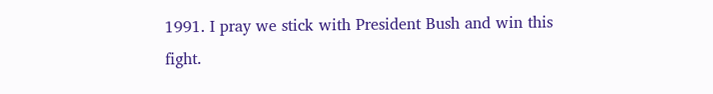1991. I pray we stick with President Bush and win this fight.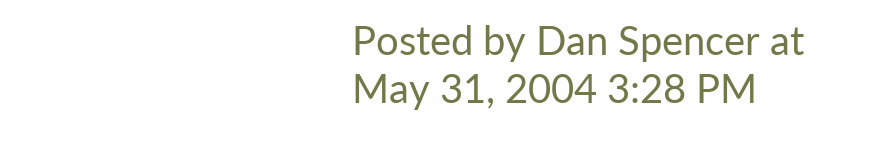Posted by Dan Spencer at May 31, 2004 3:28 PM